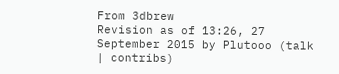From 3dbrew
Revision as of 13:26, 27 September 2015 by Plutooo (talk | contribs)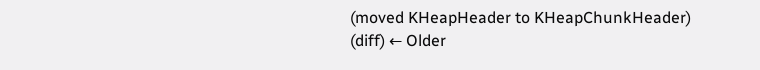(moved KHeapHeader to KHeapChunkHeader)
(diff) ← Older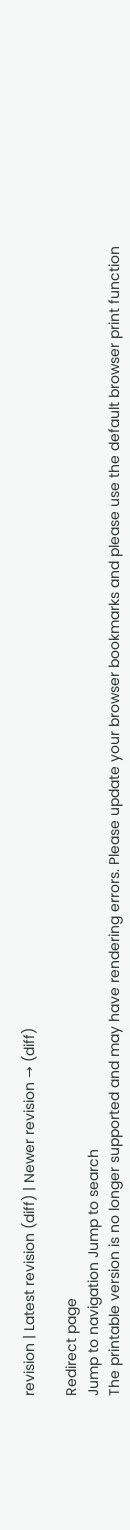revision | Latest revision (diff) | Newer revision → (diff)

Redirect page
Jump to navigation Jump to search
The printable version is no longer supported and may have rendering errors. Please update your browser bookmarks and please use the default browser print function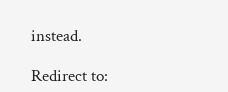instead.

Redirect to: